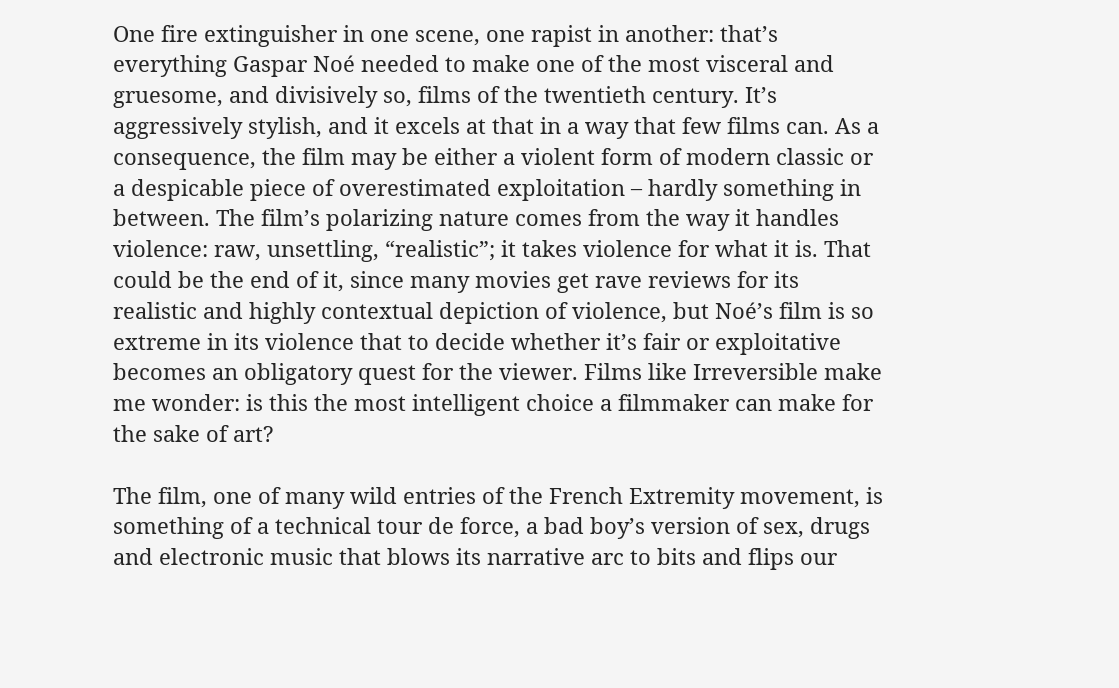One fire extinguisher in one scene, one rapist in another: that’s everything Gaspar Noé needed to make one of the most visceral and gruesome, and divisively so, films of the twentieth century. It’s aggressively stylish, and it excels at that in a way that few films can. As a consequence, the film may be either a violent form of modern classic or a despicable piece of overestimated exploitation – hardly something in between. The film’s polarizing nature comes from the way it handles violence: raw, unsettling, “realistic”; it takes violence for what it is. That could be the end of it, since many movies get rave reviews for its realistic and highly contextual depiction of violence, but Noé’s film is so extreme in its violence that to decide whether it’s fair or exploitative becomes an obligatory quest for the viewer. Films like Irreversible make me wonder: is this the most intelligent choice a filmmaker can make for the sake of art?

The film, one of many wild entries of the French Extremity movement, is something of a technical tour de force, a bad boy’s version of sex, drugs and electronic music that blows its narrative arc to bits and flips our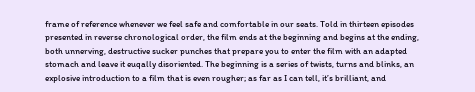frame of reference whenever we feel safe and comfortable in our seats. Told in thirteen episodes presented in reverse chronological order, the film ends at the beginning and begins at the ending, both unnerving, destructive sucker punches that prepare you to enter the film with an adapted stomach and leave it euqally disoriented. The beginning is a series of twists, turns and blinks, an explosive introduction to a film that is even rougher; as far as I can tell, it’s brilliant, and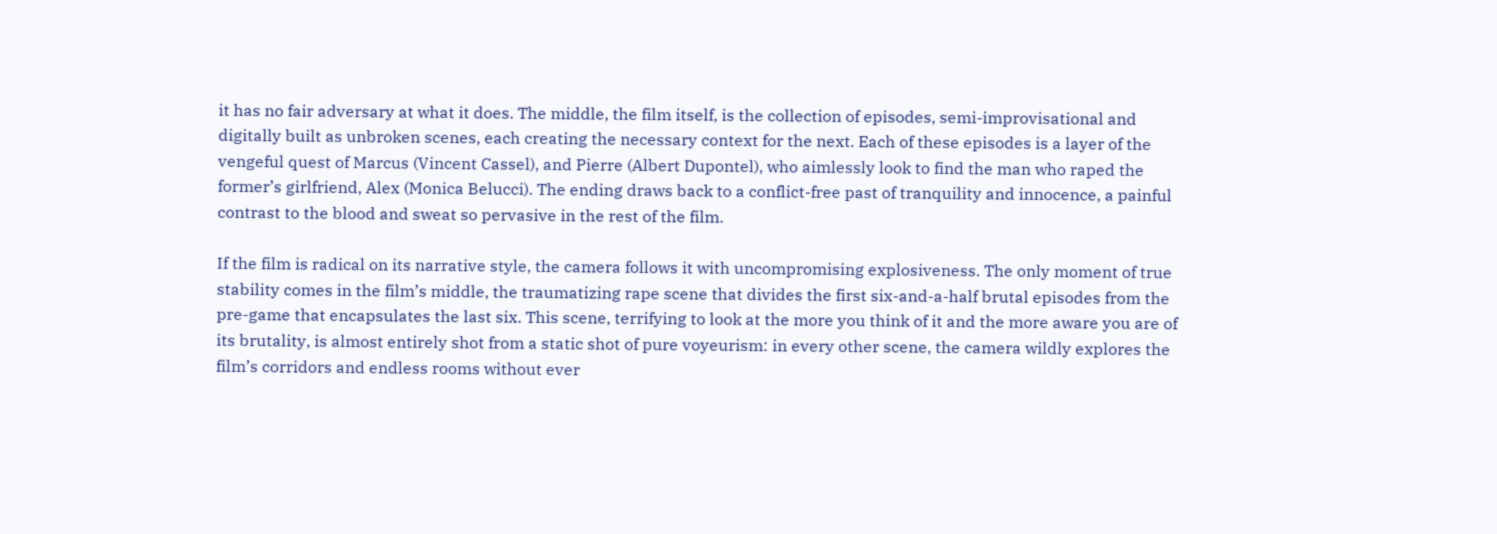it has no fair adversary at what it does. The middle, the film itself, is the collection of episodes, semi-improvisational and digitally built as unbroken scenes, each creating the necessary context for the next. Each of these episodes is a layer of the vengeful quest of Marcus (Vincent Cassel), and Pierre (Albert Dupontel), who aimlessly look to find the man who raped the former’s girlfriend, Alex (Monica Belucci). The ending draws back to a conflict-free past of tranquility and innocence, a painful contrast to the blood and sweat so pervasive in the rest of the film.

If the film is radical on its narrative style, the camera follows it with uncompromising explosiveness. The only moment of true stability comes in the film’s middle, the traumatizing rape scene that divides the first six-and-a-half brutal episodes from the pre-game that encapsulates the last six. This scene, terrifying to look at the more you think of it and the more aware you are of its brutality, is almost entirely shot from a static shot of pure voyeurism: in every other scene, the camera wildly explores the film’s corridors and endless rooms without ever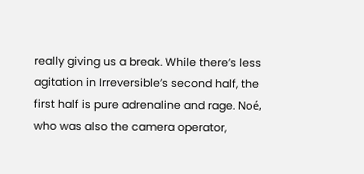really giving us a break. While there’s less agitation in Irreversible’s second half, the first half is pure adrenaline and rage. Noé, who was also the camera operator,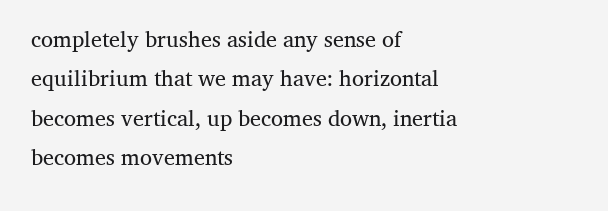completely brushes aside any sense of equilibrium that we may have: horizontal becomes vertical, up becomes down, inertia becomes movements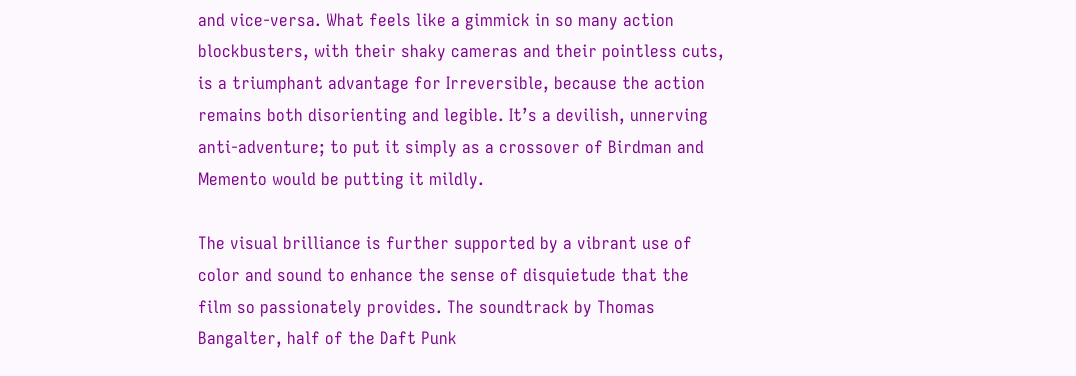and vice-versa. What feels like a gimmick in so many action blockbusters, with their shaky cameras and their pointless cuts, is a triumphant advantage for Irreversible, because the action remains both disorienting and legible. It’s a devilish, unnerving anti-adventure; to put it simply as a crossover of Birdman and Memento would be putting it mildly.

The visual brilliance is further supported by a vibrant use of color and sound to enhance the sense of disquietude that the film so passionately provides. The soundtrack by Thomas Bangalter, half of the Daft Punk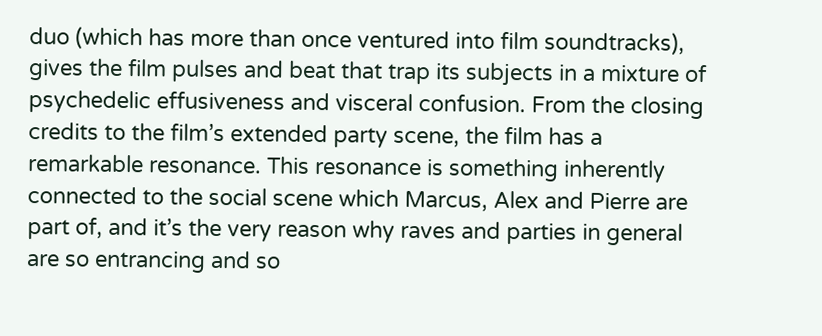duo (which has more than once ventured into film soundtracks), gives the film pulses and beat that trap its subjects in a mixture of psychedelic effusiveness and visceral confusion. From the closing credits to the film’s extended party scene, the film has a remarkable resonance. This resonance is something inherently connected to the social scene which Marcus, Alex and Pierre are part of, and it’s the very reason why raves and parties in general are so entrancing and so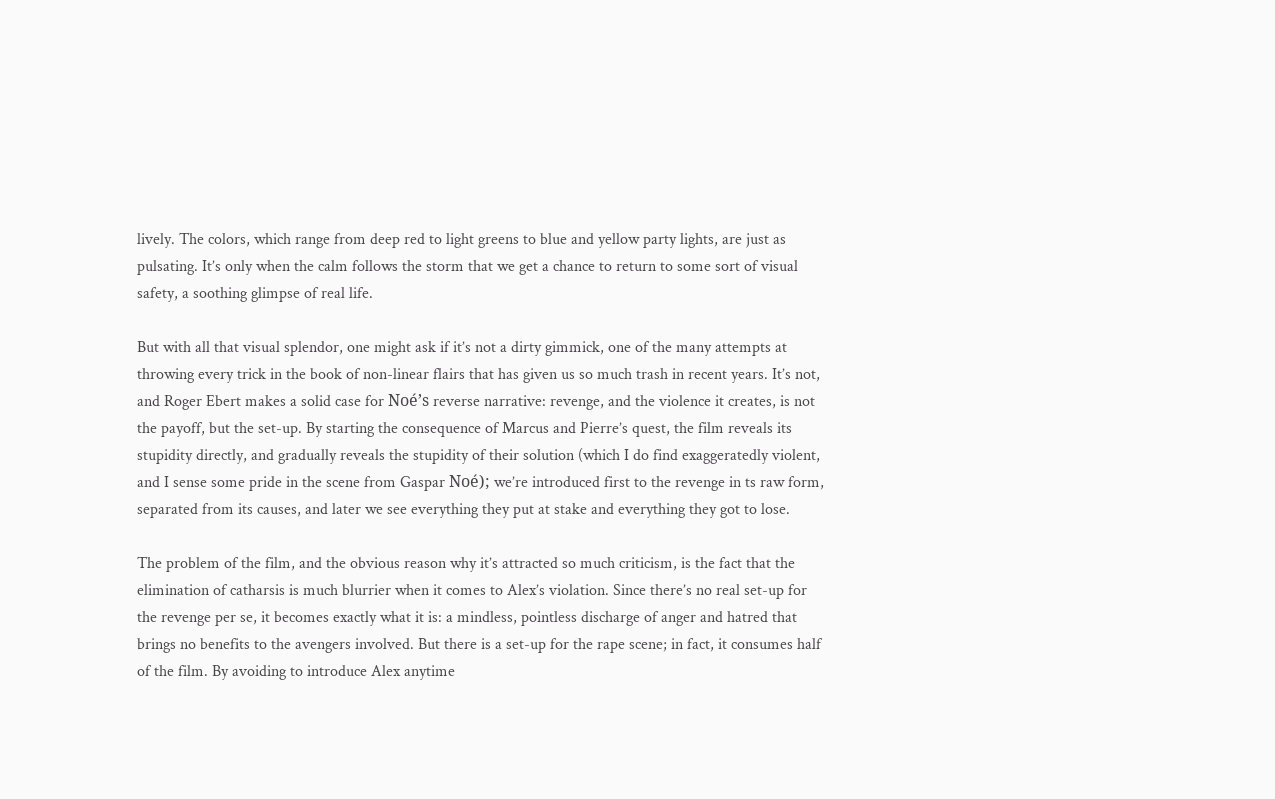lively. The colors, which range from deep red to light greens to blue and yellow party lights, are just as pulsating. It’s only when the calm follows the storm that we get a chance to return to some sort of visual safety, a soothing glimpse of real life.

But with all that visual splendor, one might ask if it’s not a dirty gimmick, one of the many attempts at throwing every trick in the book of non-linear flairs that has given us so much trash in recent years. It’s not, and Roger Ebert makes a solid case for Noé’s reverse narrative: revenge, and the violence it creates, is not the payoff, but the set-up. By starting the consequence of Marcus and Pierre’s quest, the film reveals its stupidity directly, and gradually reveals the stupidity of their solution (which I do find exaggeratedly violent, and I sense some pride in the scene from Gaspar Noé); we’re introduced first to the revenge in ts raw form, separated from its causes, and later we see everything they put at stake and everything they got to lose.

The problem of the film, and the obvious reason why it’s attracted so much criticism, is the fact that the elimination of catharsis is much blurrier when it comes to Alex’s violation. Since there’s no real set-up for the revenge per se, it becomes exactly what it is: a mindless, pointless discharge of anger and hatred that brings no benefits to the avengers involved. But there is a set-up for the rape scene; in fact, it consumes half of the film. By avoiding to introduce Alex anytime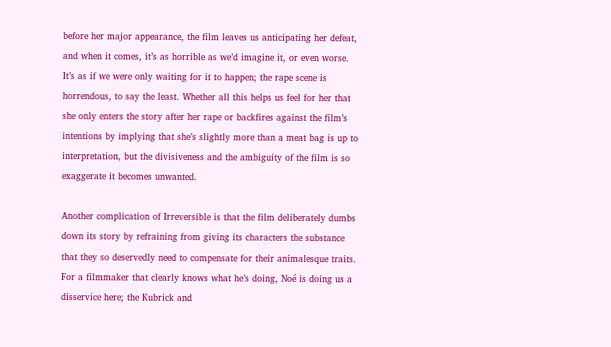before her major appearance, the film leaves us anticipating her defeat, and when it comes, it’s as horrible as we’d imagine it, or even worse. It’s as if we were only waiting for it to happen; the rape scene is horrendous, to say the least. Whether all this helps us feel for her that she only enters the story after her rape or backfires against the film’s intentions by implying that she’s slightly more than a meat bag is up to interpretation, but the divisiveness and the ambiguity of the film is so exaggerate it becomes unwanted.

Another complication of Irreversible is that the film deliberately dumbs down its story by refraining from giving its characters the substance that they so deservedly need to compensate for their animalesque traits. For a filmmaker that clearly knows what he’s doing, Noé is doing us a disservice here; the Kubrick and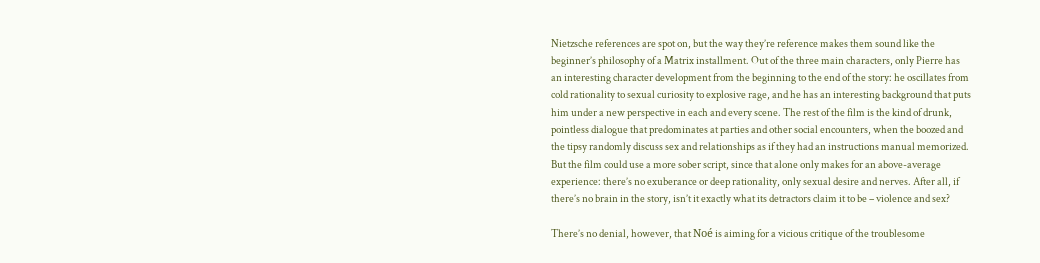Nietzsche references are spot on, but the way they’re reference makes them sound like the beginner’s philosophy of a Matrix installment. Out of the three main characters, only Pierre has an interesting character development from the beginning to the end of the story: he oscillates from cold rationality to sexual curiosity to explosive rage, and he has an interesting background that puts him under a new perspective in each and every scene. The rest of the film is the kind of drunk, pointless dialogue that predominates at parties and other social encounters, when the boozed and the tipsy randomly discuss sex and relationships as if they had an instructions manual memorized. But the film could use a more sober script, since that alone only makes for an above-average experience: there’s no exuberance or deep rationality, only sexual desire and nerves. After all, if there’s no brain in the story, isn’t it exactly what its detractors claim it to be – violence and sex?

There’s no denial, however, that Noé is aiming for a vicious critique of the troublesome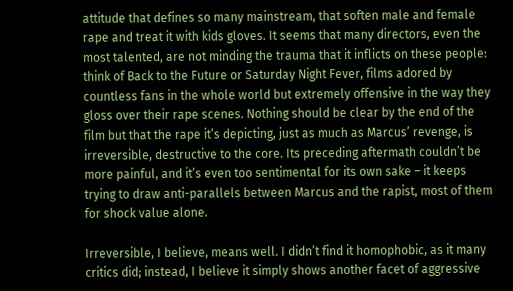attitude that defines so many mainstream, that soften male and female rape and treat it with kids gloves. It seems that many directors, even the most talented, are not minding the trauma that it inflicts on these people: think of Back to the Future or Saturday Night Fever, films adored by countless fans in the whole world but extremely offensive in the way they gloss over their rape scenes. Nothing should be clear by the end of the film but that the rape it’s depicting, just as much as Marcus’ revenge, is irreversible, destructive to the core. Its preceding aftermath couldn’t be more painful, and it’s even too sentimental for its own sake – it keeps trying to draw anti-parallels between Marcus and the rapist, most of them for shock value alone.

Irreversible, I believe, means well. I didn’t find it homophobic, as it many critics did; instead, I believe it simply shows another facet of aggressive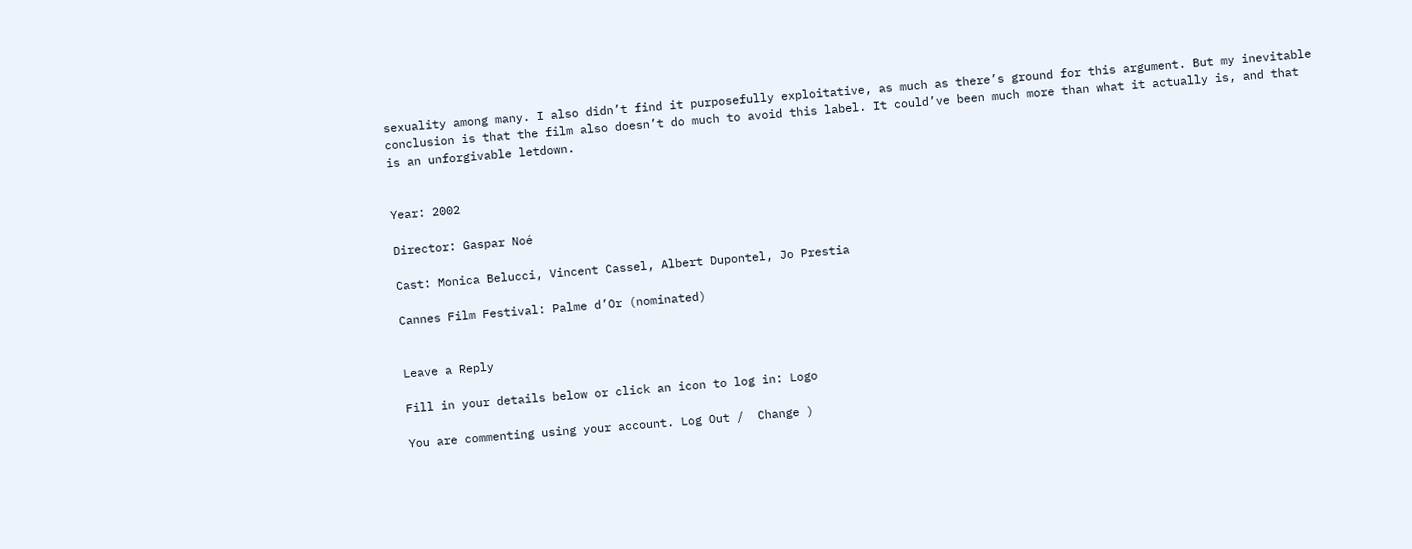sexuality among many. I also didn’t find it purposefully exploitative, as much as there’s ground for this argument. But my inevitable conclusion is that the film also doesn’t do much to avoid this label. It could’ve been much more than what it actually is, and that is an unforgivable letdown.


Year: 2002

Director: Gaspar Noé

Cast: Monica Belucci, Vincent Cassel, Albert Dupontel, Jo Prestia

Cannes Film Festival: Palme d’Or (nominated)


Leave a Reply

Fill in your details below or click an icon to log in: Logo

You are commenting using your account. Log Out /  Change )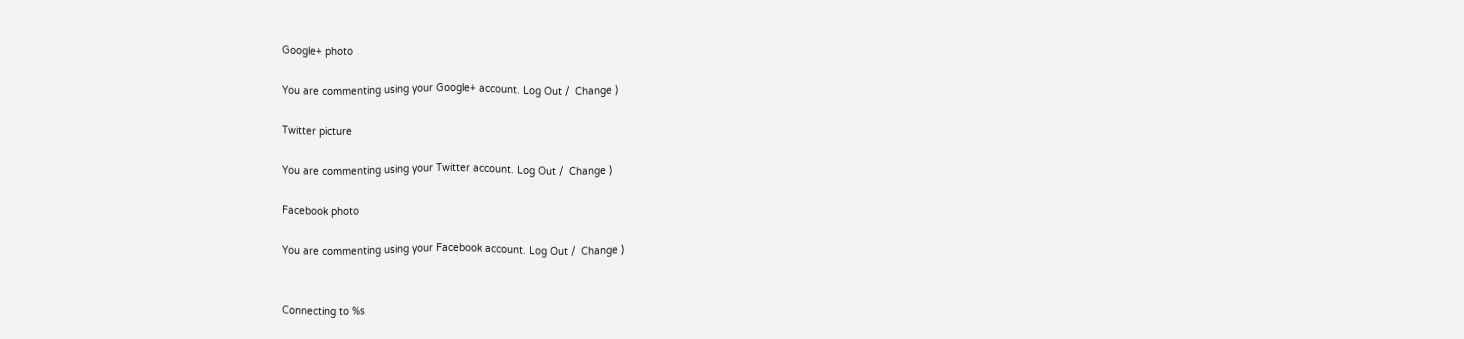Google+ photo

You are commenting using your Google+ account. Log Out /  Change )

Twitter picture

You are commenting using your Twitter account. Log Out /  Change )

Facebook photo

You are commenting using your Facebook account. Log Out /  Change )


Connecting to %s